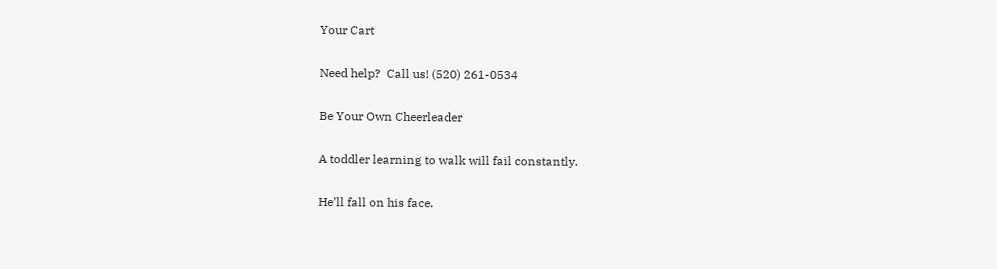Your Cart

Need help?  Call us! (520) 261-0534

Be Your Own Cheerleader

A toddler learning to walk will fail constantly.

He’ll fall on his face.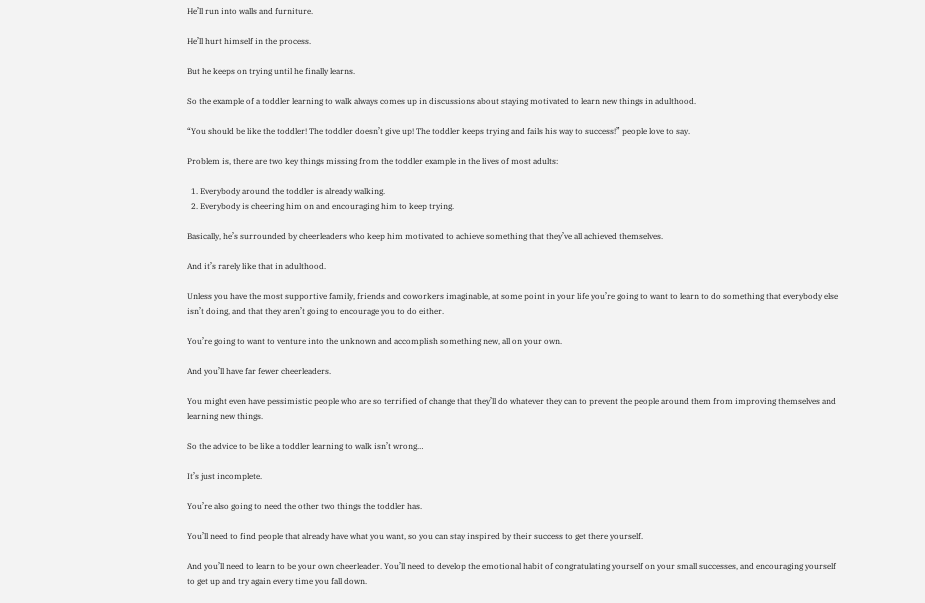He’ll run into walls and furniture.

He’ll hurt himself in the process.

But he keeps on trying until he finally learns.

So the example of a toddler learning to walk always comes up in discussions about staying motivated to learn new things in adulthood.

“You should be like the toddler! The toddler doesn’t give up! The toddler keeps trying and fails his way to success!” people love to say.

Problem is, there are two key things missing from the toddler example in the lives of most adults:

  1. Everybody around the toddler is already walking.
  2. Everybody is cheering him on and encouraging him to keep trying.

Basically, he’s surrounded by cheerleaders who keep him motivated to achieve something that they’ve all achieved themselves.

And it’s rarely like that in adulthood.

Unless you have the most supportive family, friends and coworkers imaginable, at some point in your life you’re going to want to learn to do something that everybody else isn’t doing, and that they aren’t going to encourage you to do either.

You’re going to want to venture into the unknown and accomplish something new, all on your own.

And you’ll have far fewer cheerleaders.

You might even have pessimistic people who are so terrified of change that they’ll do whatever they can to prevent the people around them from improving themselves and learning new things.

So the advice to be like a toddler learning to walk isn’t wrong…

It’s just incomplete.

You’re also going to need the other two things the toddler has.

You’ll need to find people that already have what you want, so you can stay inspired by their success to get there yourself.

And you’ll need to learn to be your own cheerleader. You’ll need to develop the emotional habit of congratulating yourself on your small successes, and encouraging yourself to get up and try again every time you fall down.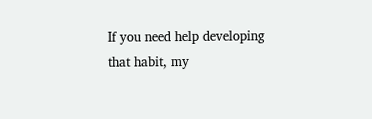If you need help developing that habit, my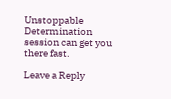Unstoppable Determination session can get you there fast.

Leave a Reply